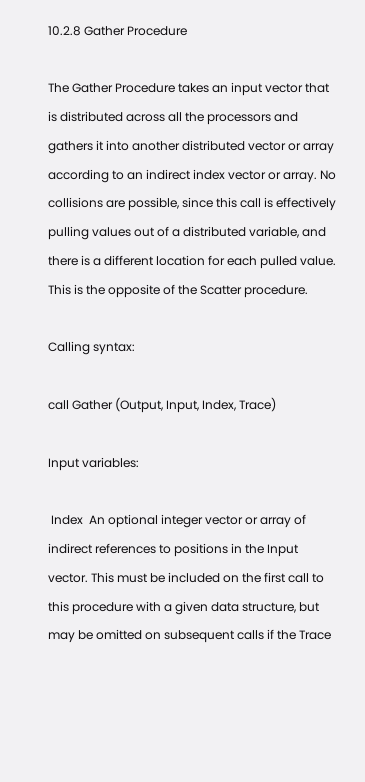10.2.8 Gather Procedure

The Gather Procedure takes an input vector that is distributed across all the processors and gathers it into another distributed vector or array according to an indirect index vector or array. No collisions are possible, since this call is effectively pulling values out of a distributed variable, and there is a different location for each pulled value. This is the opposite of the Scatter procedure.

Calling syntax:

call Gather (Output, Input, Index, Trace)

Input variables:

 Index  An optional integer vector or array of indirect references to positions in the Input vector. This must be included on the first call to this procedure with a given data structure, but may be omitted on subsequent calls if the Trace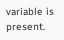variable is present.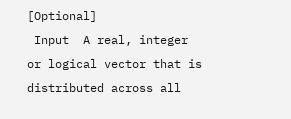[Optional]
 Input  A real, integer or logical vector that is distributed across all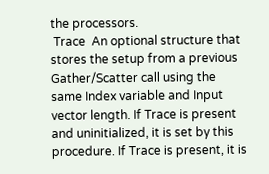the processors.
 Trace  An optional structure that stores the setup from a previous Gather/Scatter call using the same Index variable and Input vector length. If Trace is present and uninitialized, it is set by this procedure. If Trace is present, it is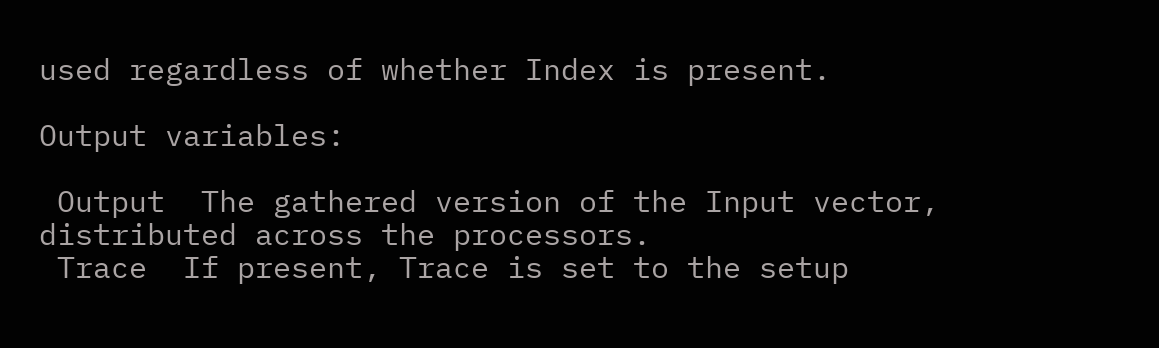used regardless of whether Index is present.

Output variables:

 Output  The gathered version of the Input vector, distributed across the processors.
 Trace  If present, Trace is set to the setup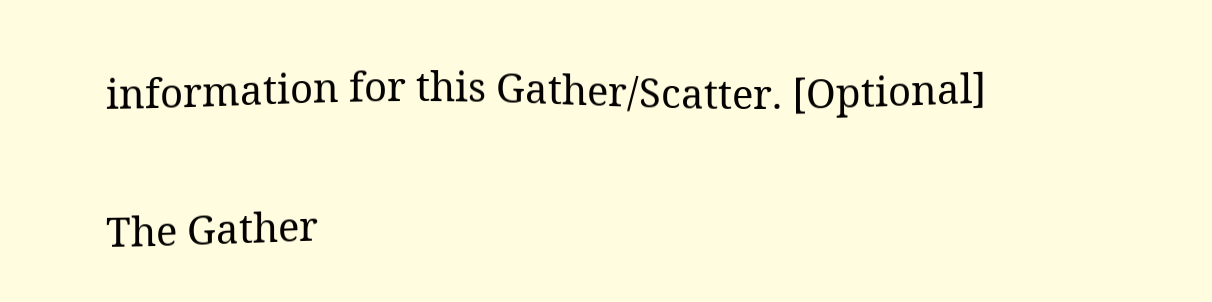information for this Gather/Scatter. [Optional]

The Gather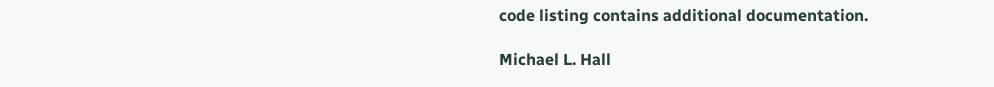code listing contains additional documentation.

Michael L. Hall